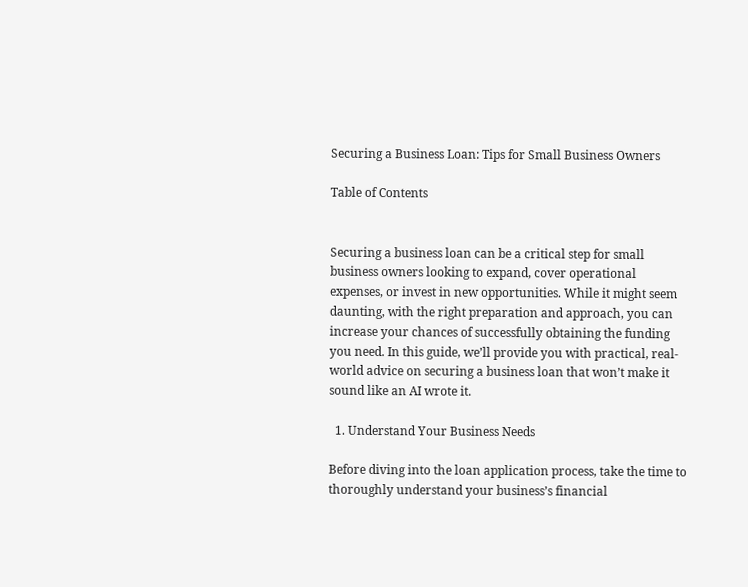Securing a Business Loan: Tips for Small Business Owners

Table of Contents


Securing a business loan can be a critical step for small business owners looking to expand, cover operational expenses, or invest in new opportunities. While it might seem daunting, with the right preparation and approach, you can increase your chances of successfully obtaining the funding you need. In this guide, we’ll provide you with practical, real-world advice on securing a business loan that won’t make it sound like an AI wrote it.

  1. Understand Your Business Needs

Before diving into the loan application process, take the time to thoroughly understand your business’s financial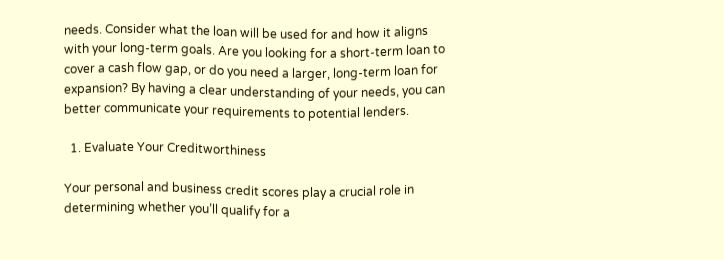needs. Consider what the loan will be used for and how it aligns with your long-term goals. Are you looking for a short-term loan to cover a cash flow gap, or do you need a larger, long-term loan for expansion? By having a clear understanding of your needs, you can better communicate your requirements to potential lenders.

  1. Evaluate Your Creditworthiness

Your personal and business credit scores play a crucial role in determining whether you’ll qualify for a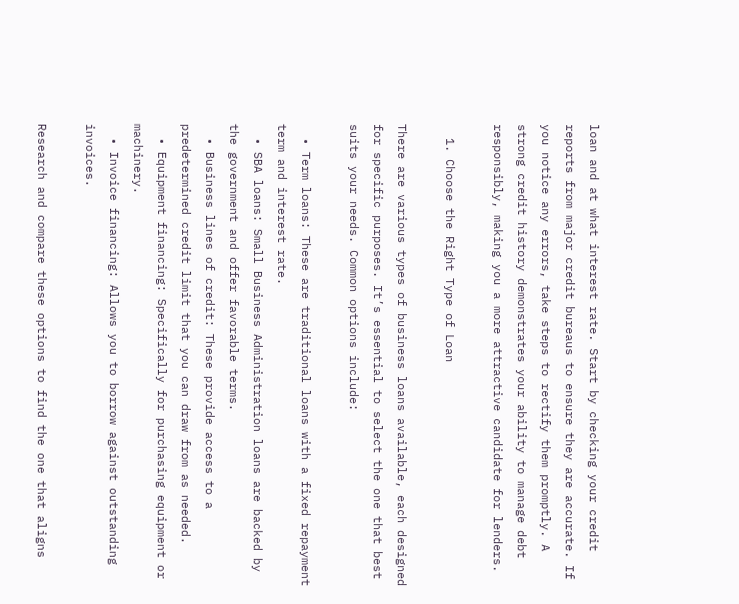loan and at what interest rate. Start by checking your credit reports from major credit bureaus to ensure they are accurate. If you notice any errors, take steps to rectify them promptly. A strong credit history demonstrates your ability to manage debt responsibly, making you a more attractive candidate for lenders.

  1. Choose the Right Type of Loan

There are various types of business loans available, each designed for specific purposes. It’s essential to select the one that best suits your needs. Common options include:

  • Term loans: These are traditional loans with a fixed repayment term and interest rate.
  • SBA loans: Small Business Administration loans are backed by the government and offer favorable terms.
  • Business lines of credit: These provide access to a predetermined credit limit that you can draw from as needed.
  • Equipment financing: Specifically for purchasing equipment or machinery.
  • Invoice financing: Allows you to borrow against outstanding invoices.

Research and compare these options to find the one that aligns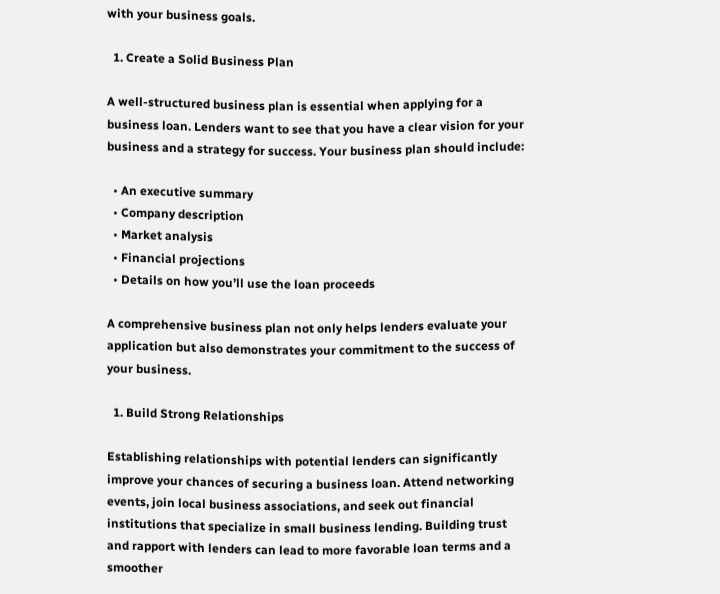with your business goals.

  1. Create a Solid Business Plan

A well-structured business plan is essential when applying for a business loan. Lenders want to see that you have a clear vision for your business and a strategy for success. Your business plan should include:

  • An executive summary
  • Company description
  • Market analysis
  • Financial projections
  • Details on how you’ll use the loan proceeds

A comprehensive business plan not only helps lenders evaluate your application but also demonstrates your commitment to the success of your business.

  1. Build Strong Relationships

Establishing relationships with potential lenders can significantly improve your chances of securing a business loan. Attend networking events, join local business associations, and seek out financial institutions that specialize in small business lending. Building trust and rapport with lenders can lead to more favorable loan terms and a smoother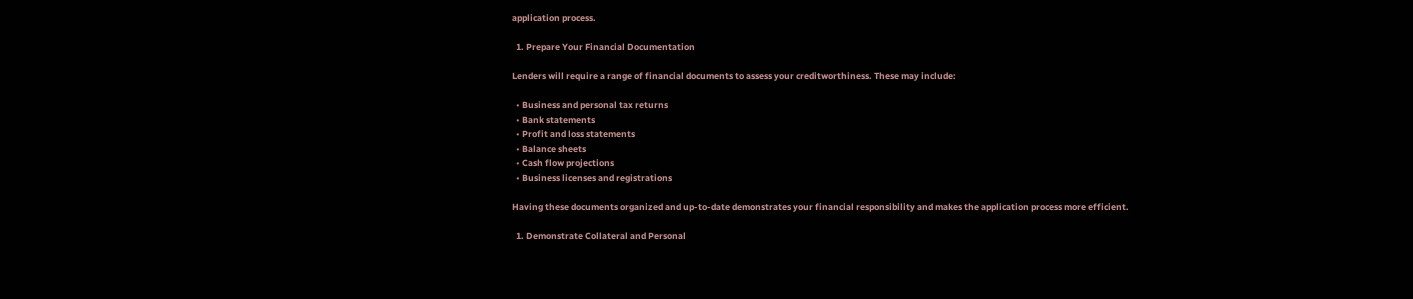application process.

  1. Prepare Your Financial Documentation

Lenders will require a range of financial documents to assess your creditworthiness. These may include:

  • Business and personal tax returns
  • Bank statements
  • Profit and loss statements
  • Balance sheets
  • Cash flow projections
  • Business licenses and registrations

Having these documents organized and up-to-date demonstrates your financial responsibility and makes the application process more efficient.

  1. Demonstrate Collateral and Personal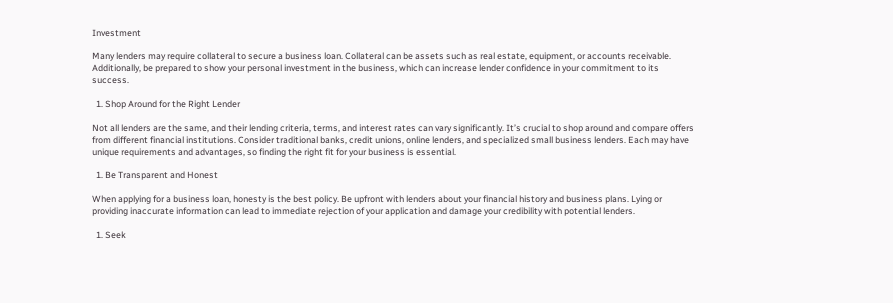Investment

Many lenders may require collateral to secure a business loan. Collateral can be assets such as real estate, equipment, or accounts receivable. Additionally, be prepared to show your personal investment in the business, which can increase lender confidence in your commitment to its success.

  1. Shop Around for the Right Lender

Not all lenders are the same, and their lending criteria, terms, and interest rates can vary significantly. It’s crucial to shop around and compare offers from different financial institutions. Consider traditional banks, credit unions, online lenders, and specialized small business lenders. Each may have unique requirements and advantages, so finding the right fit for your business is essential.

  1. Be Transparent and Honest

When applying for a business loan, honesty is the best policy. Be upfront with lenders about your financial history and business plans. Lying or providing inaccurate information can lead to immediate rejection of your application and damage your credibility with potential lenders.

  1. Seek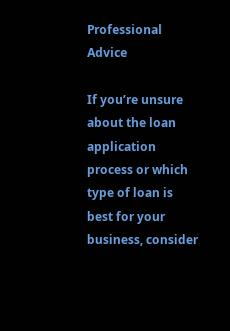Professional Advice

If you’re unsure about the loan application process or which type of loan is best for your business, consider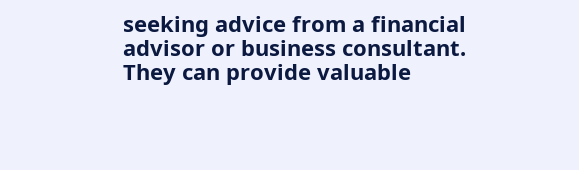seeking advice from a financial advisor or business consultant. They can provide valuable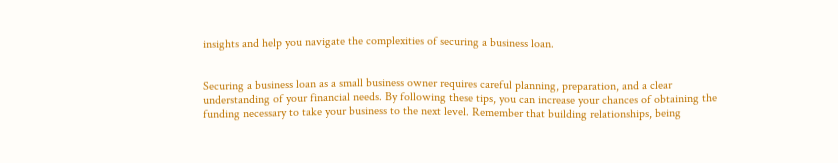insights and help you navigate the complexities of securing a business loan.


Securing a business loan as a small business owner requires careful planning, preparation, and a clear understanding of your financial needs. By following these tips, you can increase your chances of obtaining the funding necessary to take your business to the next level. Remember that building relationships, being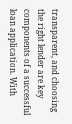transparent, and choosing the right lender are key components of a successful loan application. With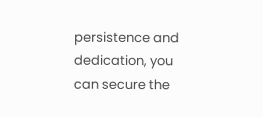persistence and dedication, you can secure the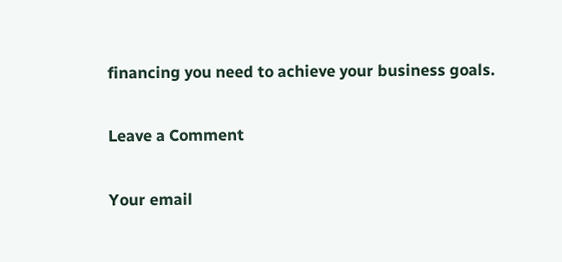financing you need to achieve your business goals.

Leave a Comment

Your email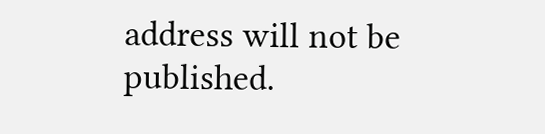address will not be published.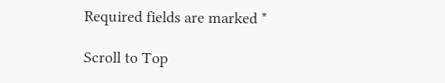Required fields are marked *

Scroll to Top